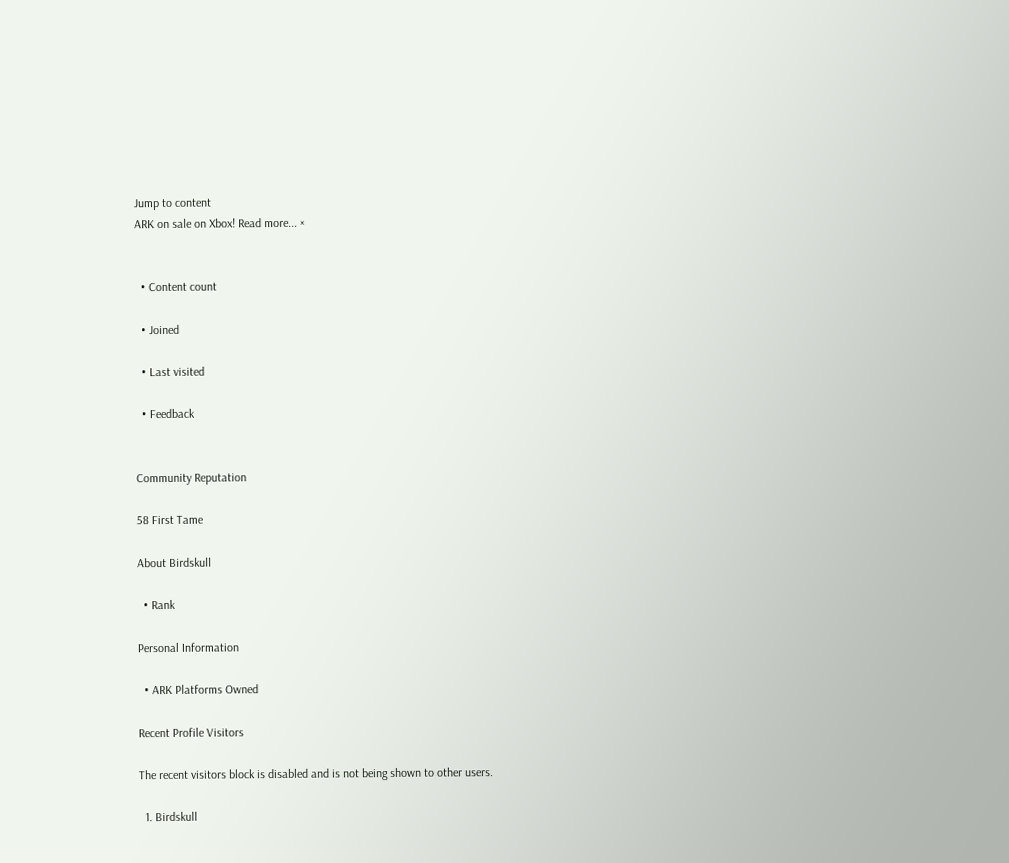Jump to content
ARK on sale on Xbox! Read more... ×


  • Content count

  • Joined

  • Last visited

  • Feedback


Community Reputation

58 First Tame

About Birdskull

  • Rank

Personal Information

  • ARK Platforms Owned

Recent Profile Visitors

The recent visitors block is disabled and is not being shown to other users.

  1. Birdskull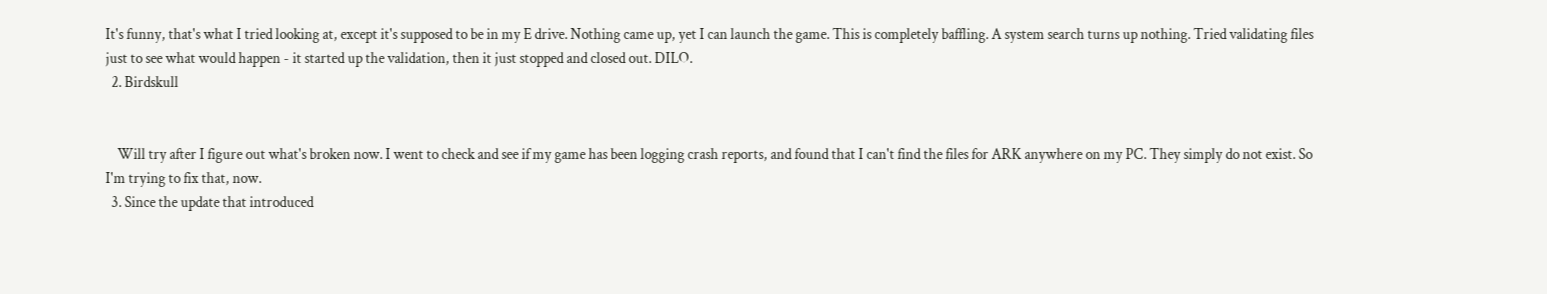It's funny, that's what I tried looking at, except it's supposed to be in my E drive. Nothing came up, yet I can launch the game. This is completely baffling. A system search turns up nothing. Tried validating files just to see what would happen - it started up the validation, then it just stopped and closed out. DILO.
  2. Birdskull


    Will try after I figure out what's broken now. I went to check and see if my game has been logging crash reports, and found that I can't find the files for ARK anywhere on my PC. They simply do not exist. So I'm trying to fix that, now.
  3. Since the update that introduced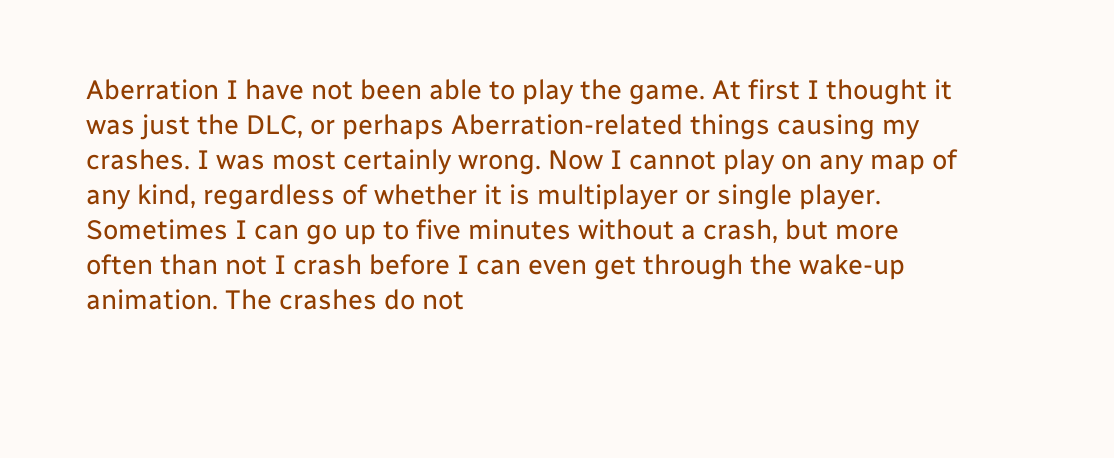Aberration I have not been able to play the game. At first I thought it was just the DLC, or perhaps Aberration-related things causing my crashes. I was most certainly wrong. Now I cannot play on any map of any kind, regardless of whether it is multiplayer or single player. Sometimes I can go up to five minutes without a crash, but more often than not I crash before I can even get through the wake-up animation. The crashes do not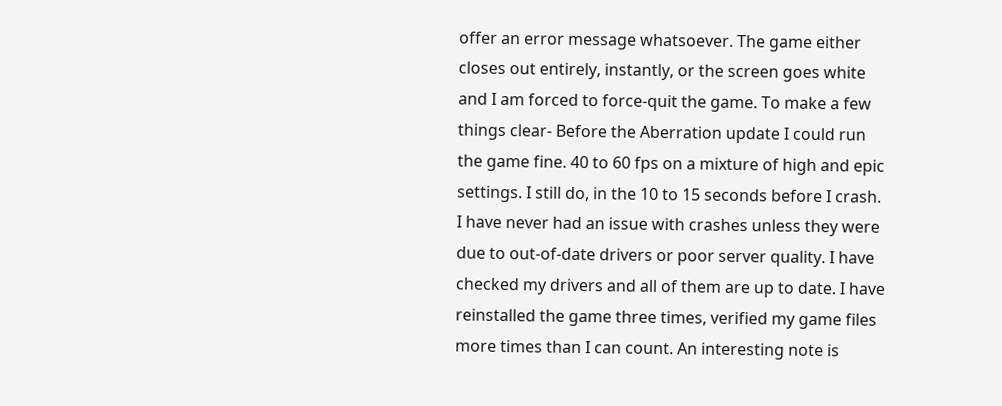offer an error message whatsoever. The game either closes out entirely, instantly, or the screen goes white and I am forced to force-quit the game. To make a few things clear- Before the Aberration update I could run the game fine. 40 to 60 fps on a mixture of high and epic settings. I still do, in the 10 to 15 seconds before I crash. I have never had an issue with crashes unless they were due to out-of-date drivers or poor server quality. I have checked my drivers and all of them are up to date. I have reinstalled the game three times, verified my game files more times than I can count. An interesting note is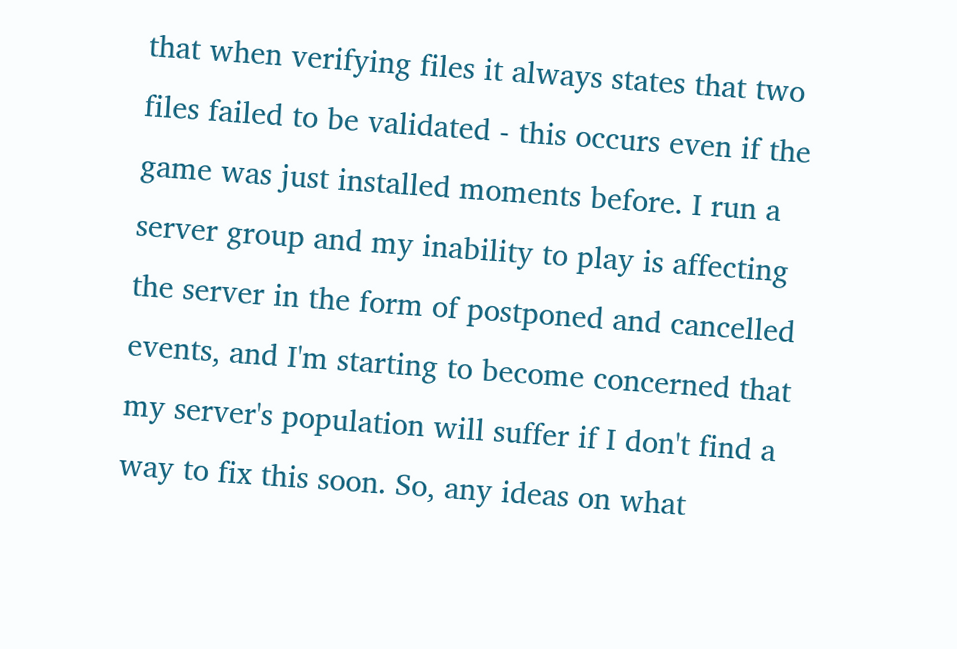that when verifying files it always states that two files failed to be validated - this occurs even if the game was just installed moments before. I run a server group and my inability to play is affecting the server in the form of postponed and cancelled events, and I'm starting to become concerned that my server's population will suffer if I don't find a way to fix this soon. So, any ideas on what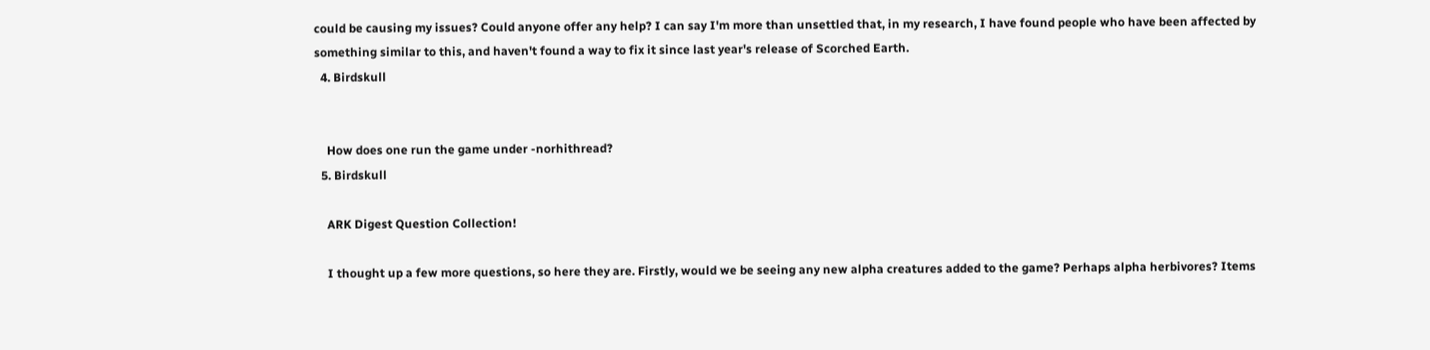could be causing my issues? Could anyone offer any help? I can say I'm more than unsettled that, in my research, I have found people who have been affected by something similar to this, and haven't found a way to fix it since last year's release of Scorched Earth.
  4. Birdskull


    How does one run the game under -norhithread?
  5. Birdskull

    ARK Digest Question Collection!

    I thought up a few more questions, so here they are. Firstly, would we be seeing any new alpha creatures added to the game? Perhaps alpha herbivores? Items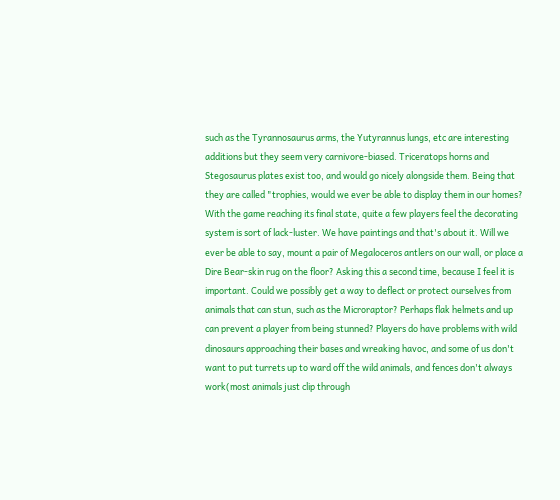such as the Tyrannosaurus arms, the Yutyrannus lungs, etc are interesting additions but they seem very carnivore-biased. Triceratops horns and Stegosaurus plates exist too, and would go nicely alongside them. Being that they are called "trophies, would we ever be able to display them in our homes? With the game reaching its final state, quite a few players feel the decorating system is sort of lack-luster. We have paintings and that's about it. Will we ever be able to say, mount a pair of Megaloceros antlers on our wall, or place a Dire Bear-skin rug on the floor? Asking this a second time, because I feel it is important. Could we possibly get a way to deflect or protect ourselves from animals that can stun, such as the Microraptor? Perhaps flak helmets and up can prevent a player from being stunned? Players do have problems with wild dinosaurs approaching their bases and wreaking havoc, and some of us don't want to put turrets up to ward off the wild animals, and fences don't always work(most animals just clip through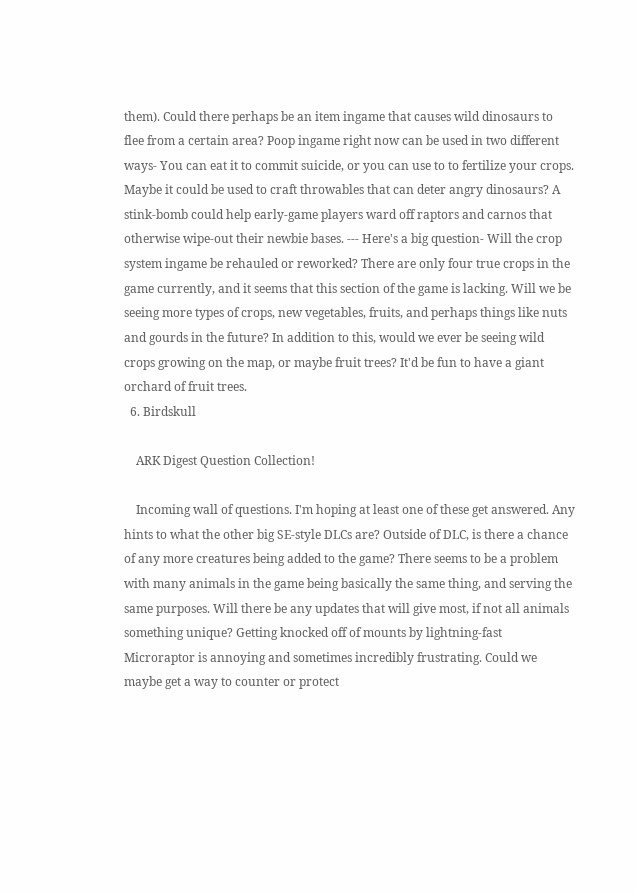them). Could there perhaps be an item ingame that causes wild dinosaurs to flee from a certain area? Poop ingame right now can be used in two different ways- You can eat it to commit suicide, or you can use to to fertilize your crops. Maybe it could be used to craft throwables that can deter angry dinosaurs? A stink-bomb could help early-game players ward off raptors and carnos that otherwise wipe-out their newbie bases. --- Here's a big question- Will the crop system ingame be rehauled or reworked? There are only four true crops in the game currently, and it seems that this section of the game is lacking. Will we be seeing more types of crops, new vegetables, fruits, and perhaps things like nuts and gourds in the future? In addition to this, would we ever be seeing wild crops growing on the map, or maybe fruit trees? It'd be fun to have a giant orchard of fruit trees.
  6. Birdskull

    ARK Digest Question Collection!

    Incoming wall of questions. I'm hoping at least one of these get answered. Any hints to what the other big SE-style DLCs are? Outside of DLC, is there a chance of any more creatures being added to the game? There seems to be a problem with many animals in the game being basically the same thing, and serving the same purposes. Will there be any updates that will give most, if not all animals something unique? Getting knocked off of mounts by lightning-fast Microraptor is annoying and sometimes incredibly frustrating. Could we maybe get a way to counter or protect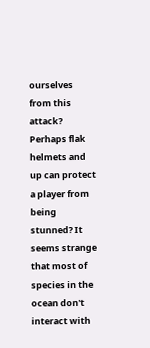ourselves from this attack? Perhaps flak helmets and up can protect a player from being stunned? It seems strange that most of species in the ocean don't interact with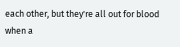each other, but they're all out for blood when a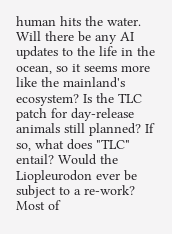human hits the water. Will there be any AI updates to the life in the ocean, so it seems more like the mainland's ecosystem? Is the TLC patch for day-release animals still planned? If so, what does "TLC" entail? Would the Liopleurodon ever be subject to a re-work? Most of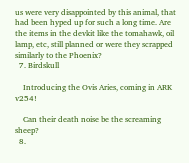us were very disappointed by this animal, that had been hyped up for such a long time. Are the items in the devkit like the tomahawk, oil lamp, etc, still planned or were they scrapped similarly to the Phoenix?
  7. Birdskull

    Introducing the Ovis Aries, coming in ARK v254!

    Can their death noise be the screaming sheep?
  8.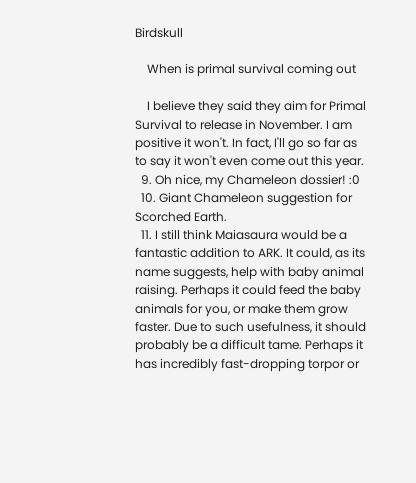Birdskull

    When is primal survival coming out

    I believe they said they aim for Primal Survival to release in November. I am positive it won't. In fact, I'll go so far as to say it won't even come out this year.
  9. Oh nice, my Chameleon dossier! :0
  10. Giant Chameleon suggestion for Scorched Earth.
  11. I still think Maiasaura would be a fantastic addition to ARK. It could, as its name suggests, help with baby animal raising. Perhaps it could feed the baby animals for you, or make them grow faster. Due to such usefulness, it should probably be a difficult tame. Perhaps it has incredibly fast-dropping torpor or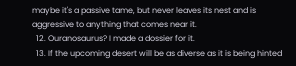maybe it's a passive tame, but never leaves its nest and is aggressive to anything that comes near it.
  12. Ouranosaurus? I made a dossier for it.
  13. If the upcoming desert will be as diverse as it is being hinted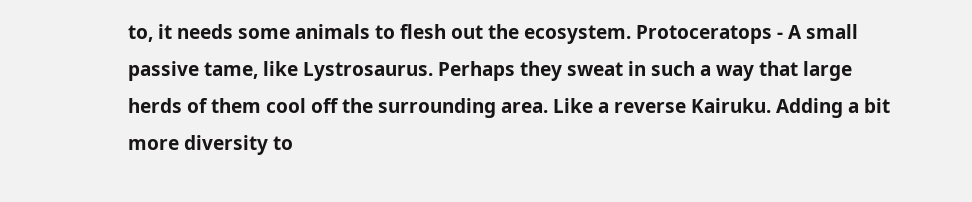to, it needs some animals to flesh out the ecosystem. Protoceratops - A small passive tame, like Lystrosaurus. Perhaps they sweat in such a way that large herds of them cool off the surrounding area. Like a reverse Kairuku. Adding a bit more diversity to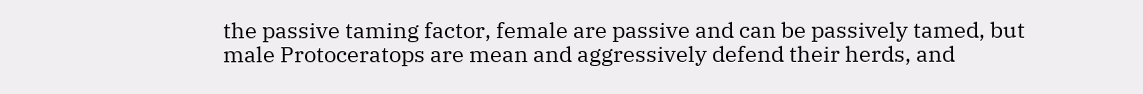the passive taming factor, female are passive and can be passively tamed, but male Protoceratops are mean and aggressively defend their herds, and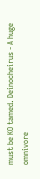must be KO tamed. Deinocheirus - A huge omnivore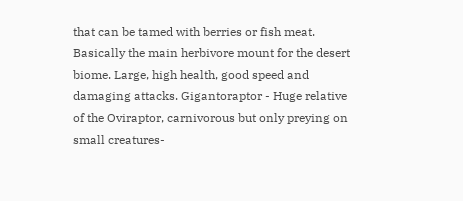that can be tamed with berries or fish meat. Basically the main herbivore mount for the desert biome. Large, high health, good speed and damaging attacks. Gigantoraptor - Huge relative of the Oviraptor, carnivorous but only preying on small creatures-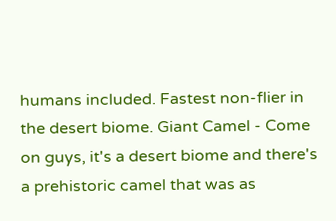humans included. Fastest non-flier in the desert biome. Giant Camel - Come on guys, it's a desert biome and there's a prehistoric camel that was as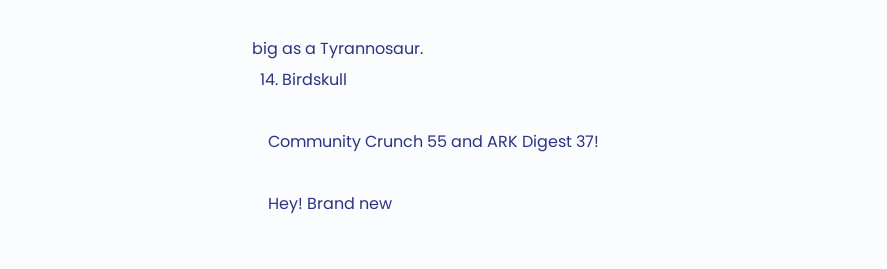big as a Tyrannosaur.
  14. Birdskull

    Community Crunch 55 and ARK Digest 37!

    Hey! Brand new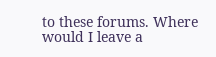to these forums. Where would I leave a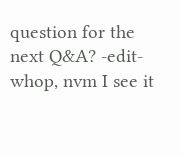question for the next Q&A? -edit- whop, nvm I see it